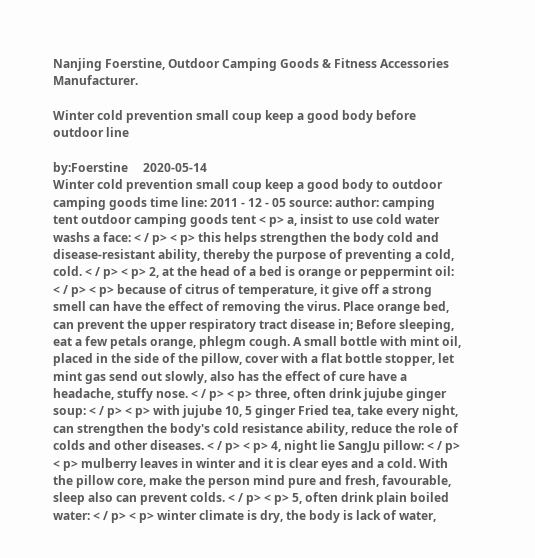Nanjing Foerstine, Outdoor Camping Goods & Fitness Accessories Manufacturer.

Winter cold prevention small coup keep a good body before outdoor line

by:Foerstine     2020-05-14
Winter cold prevention small coup keep a good body to outdoor camping goods time line: 2011 - 12 - 05 source: author: camping tent outdoor camping goods tent < p> a, insist to use cold water washs a face: < / p> < p> this helps strengthen the body cold and disease-resistant ability, thereby the purpose of preventing a cold, cold. < / p> < p> 2, at the head of a bed is orange or peppermint oil: < / p> < p> because of citrus of temperature, it give off a strong smell can have the effect of removing the virus. Place orange bed, can prevent the upper respiratory tract disease in; Before sleeping, eat a few petals orange, phlegm cough. A small bottle with mint oil, placed in the side of the pillow, cover with a flat bottle stopper, let mint gas send out slowly, also has the effect of cure have a headache, stuffy nose. < / p> < p> three, often drink jujube ginger soup: < / p> < p> with jujube 10, 5 ginger Fried tea, take every night, can strengthen the body's cold resistance ability, reduce the role of colds and other diseases. < / p> < p> 4, night lie SangJu pillow: < / p> < p> mulberry leaves in winter and it is clear eyes and a cold. With the pillow core, make the person mind pure and fresh, favourable, sleep also can prevent colds. < / p> < p> 5, often drink plain boiled water: < / p> < p> winter climate is dry, the body is lack of water,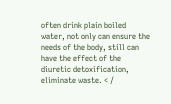often drink plain boiled water, not only can ensure the needs of the body, still can have the effect of the diuretic detoxification, eliminate waste. < /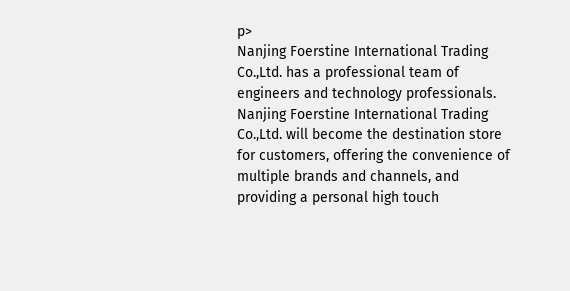p>
Nanjing Foerstine International Trading Co.,Ltd. has a professional team of engineers and technology professionals.
Nanjing Foerstine International Trading Co.,Ltd. will become the destination store for customers, offering the convenience of multiple brands and channels, and providing a personal high touch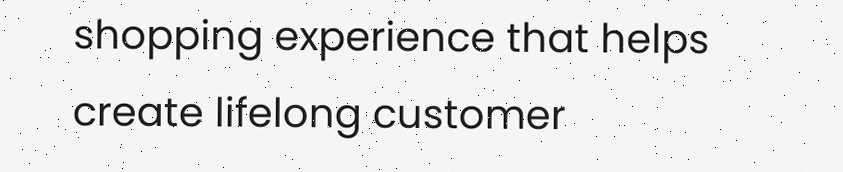shopping experience that helps create lifelong customer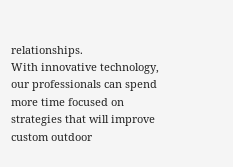relationships.
With innovative technology, our professionals can spend more time focused on strategies that will improve custom outdoor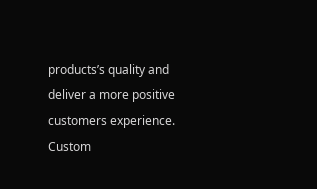products’s quality and deliver a more positive customers experience.
Custom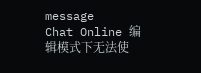message
Chat Online 编辑模式下无法使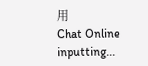用
Chat Online inputting...